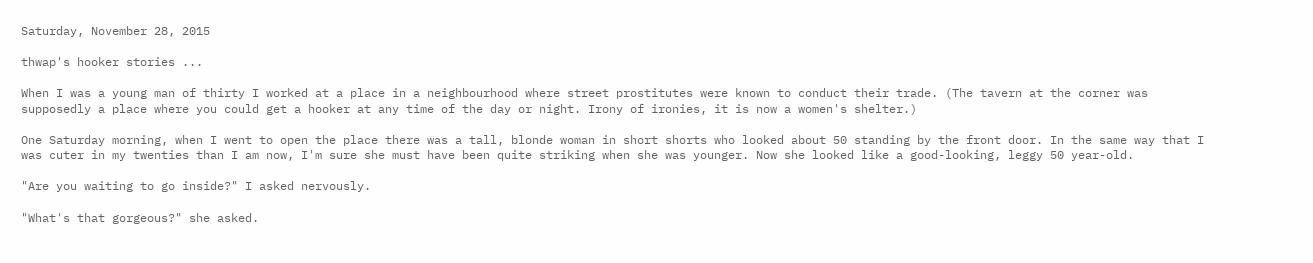Saturday, November 28, 2015

thwap's hooker stories ...

When I was a young man of thirty I worked at a place in a neighbourhood where street prostitutes were known to conduct their trade. (The tavern at the corner was supposedly a place where you could get a hooker at any time of the day or night. Irony of ironies, it is now a women's shelter.)

One Saturday morning, when I went to open the place there was a tall, blonde woman in short shorts who looked about 50 standing by the front door. In the same way that I was cuter in my twenties than I am now, I'm sure she must have been quite striking when she was younger. Now she looked like a good-looking, leggy 50 year-old.

"Are you waiting to go inside?" I asked nervously.

"What's that gorgeous?" she asked.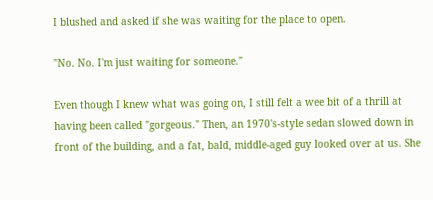I blushed and asked if she was waiting for the place to open.

"No. No. I'm just waiting for someone."

Even though I knew what was going on, I still felt a wee bit of a thrill at having been called "gorgeous." Then, an 1970's-style sedan slowed down in front of the building, and a fat, bald, middle-aged guy looked over at us. She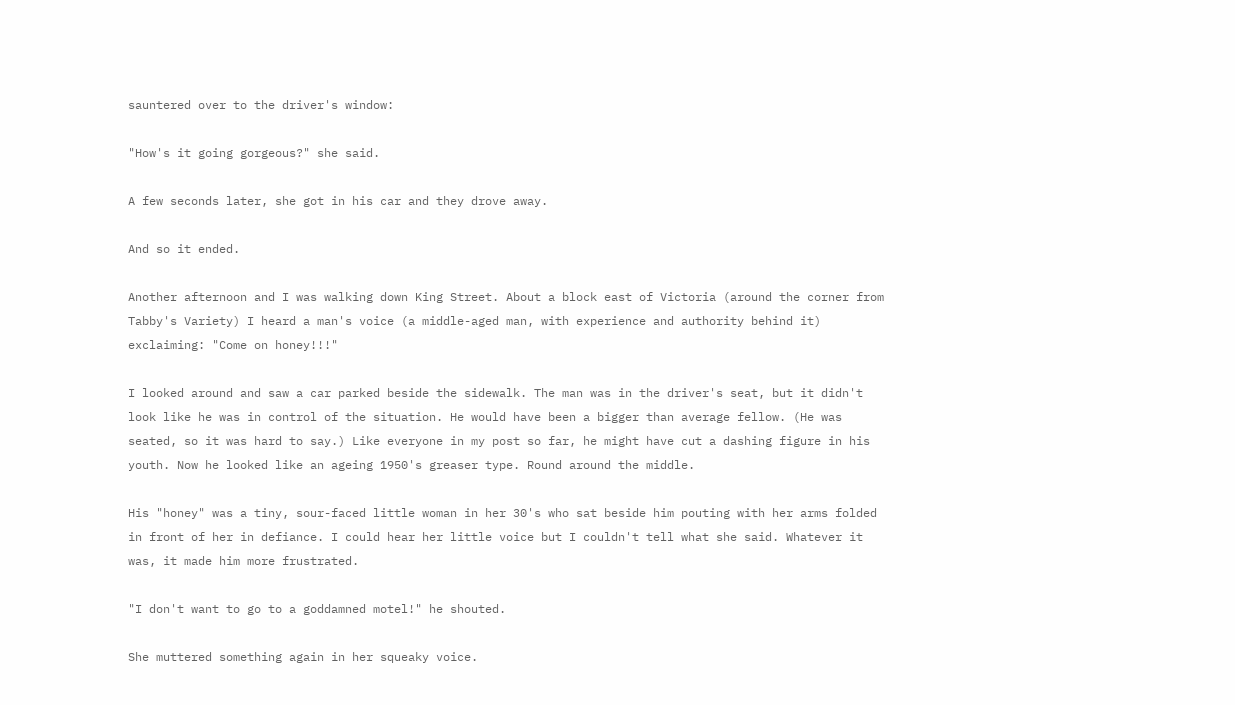sauntered over to the driver's window:

"How's it going gorgeous?" she said.

A few seconds later, she got in his car and they drove away.

And so it ended.

Another afternoon and I was walking down King Street. About a block east of Victoria (around the corner from Tabby's Variety) I heard a man's voice (a middle-aged man, with experience and authority behind it) exclaiming: "Come on honey!!!"

I looked around and saw a car parked beside the sidewalk. The man was in the driver's seat, but it didn't look like he was in control of the situation. He would have been a bigger than average fellow. (He was seated, so it was hard to say.) Like everyone in my post so far, he might have cut a dashing figure in his youth. Now he looked like an ageing 1950's greaser type. Round around the middle.

His "honey" was a tiny, sour-faced little woman in her 30's who sat beside him pouting with her arms folded in front of her in defiance. I could hear her little voice but I couldn't tell what she said. Whatever it was, it made him more frustrated.

"I don't want to go to a goddamned motel!" he shouted.

She muttered something again in her squeaky voice.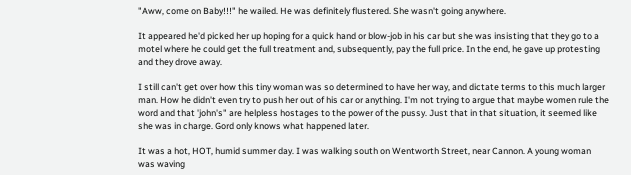"Aww, come on Baby!!!" he wailed. He was definitely flustered. She wasn't going anywhere.

It appeared he'd picked her up hoping for a quick hand or blow-job in his car but she was insisting that they go to a motel where he could get the full treatment and, subsequently, pay the full price. In the end, he gave up protesting and they drove away.

I still can't get over how this tiny woman was so determined to have her way, and dictate terms to this much larger man. How he didn't even try to push her out of his car or anything. I'm not trying to argue that maybe women rule the word and that 'john's" are helpless hostages to the power of the pussy. Just that in that situation, it seemed like she was in charge. Gord only knows what happened later.

It was a hot, HOT, humid summer day. I was walking south on Wentworth Street, near Cannon. A young woman was waving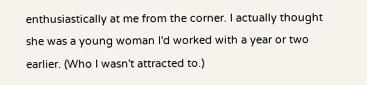enthusiastically at me from the corner. I actually thought she was a young woman I'd worked with a year or two earlier. (Who I wasn't attracted to.)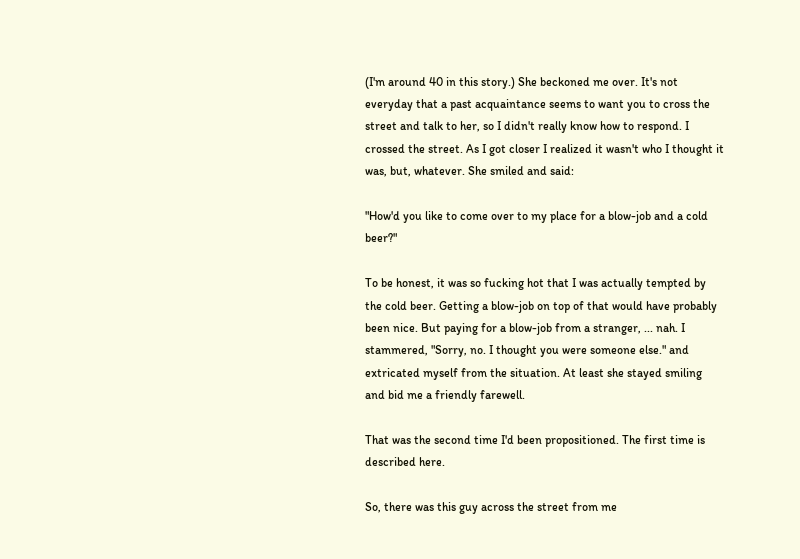(I'm around 40 in this story.) She beckoned me over. It's not everyday that a past acquaintance seems to want you to cross the street and talk to her, so I didn't really know how to respond. I crossed the street. As I got closer I realized it wasn't who I thought it was, but, whatever. She smiled and said:

"How'd you like to come over to my place for a blow-job and a cold beer?"

To be honest, it was so fucking hot that I was actually tempted by the cold beer. Getting a blow-job on top of that would have probably been nice. But paying for a blow-job from a stranger, ... nah. I stammered, "Sorry, no. I thought you were someone else." and extricated myself from the situation. At least she stayed smiling and bid me a friendly farewell.

That was the second time I'd been propositioned. The first time is described here.

So, there was this guy across the street from me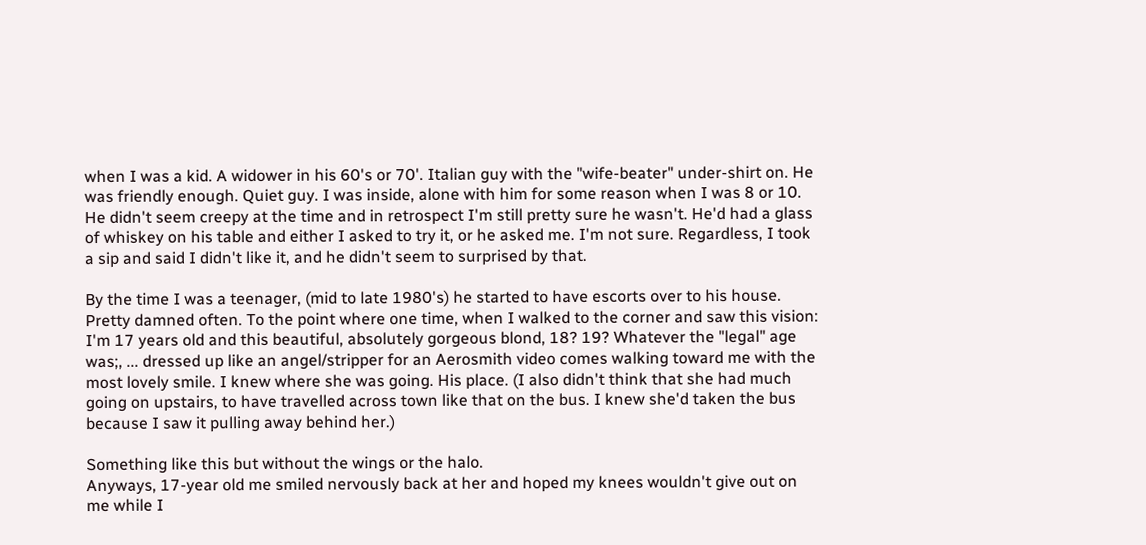when I was a kid. A widower in his 60's or 70'. Italian guy with the "wife-beater" under-shirt on. He was friendly enough. Quiet guy. I was inside, alone with him for some reason when I was 8 or 10. He didn't seem creepy at the time and in retrospect I'm still pretty sure he wasn't. He'd had a glass of whiskey on his table and either I asked to try it, or he asked me. I'm not sure. Regardless, I took a sip and said I didn't like it, and he didn't seem to surprised by that.

By the time I was a teenager, (mid to late 1980's) he started to have escorts over to his house. Pretty damned often. To the point where one time, when I walked to the corner and saw this vision: I'm 17 years old and this beautiful, absolutely gorgeous blond, 18? 19? Whatever the "legal" age was;, ... dressed up like an angel/stripper for an Aerosmith video comes walking toward me with the most lovely smile. I knew where she was going. His place. (I also didn't think that she had much going on upstairs, to have travelled across town like that on the bus. I knew she'd taken the bus because I saw it pulling away behind her.)

Something like this but without the wings or the halo.
Anyways, 17-year old me smiled nervously back at her and hoped my knees wouldn't give out on me while I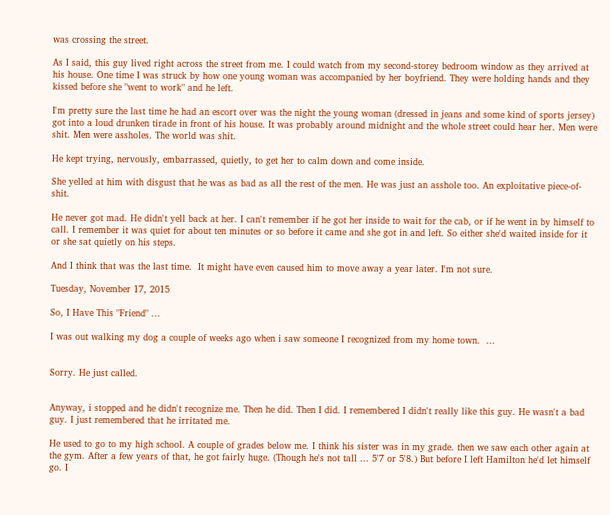was crossing the street.

As I said, this guy lived right across the street from me. I could watch from my second-storey bedroom window as they arrived at his house. One time I was struck by how one young woman was accompanied by her boyfriend. They were holding hands and they kissed before she "went to work" and he left.

I'm pretty sure the last time he had an escort over was the night the young woman (dressed in jeans and some kind of sports jersey) got into a loud drunken tirade in front of his house. It was probably around midnight and the whole street could hear her. Men were shit. Men were assholes. The world was shit.

He kept trying, nervously, embarrassed, quietly, to get her to calm down and come inside.

She yelled at him with disgust that he was as bad as all the rest of the men. He was just an asshole too. An exploitative piece-of-shit.

He never got mad. He didn't yell back at her. I can't remember if he got her inside to wait for the cab, or if he went in by himself to call. I remember it was quiet for about ten minutes or so before it came and she got in and left. So either she'd waited inside for it or she sat quietly on his steps.

And I think that was the last time.  It might have even caused him to move away a year later. I'm not sure.

Tuesday, November 17, 2015

So, I Have This "Friend" ...

I was out walking my dog a couple of weeks ago when i saw someone I recognized from my home town.  ...


Sorry. He just called.


Anyway, i stopped and he didn't recognize me. Then he did. Then I did. I remembered I didn't really like this guy. He wasn't a bad guy. I just remembered that he irritated me.

He used to go to my high school. A couple of grades below me. I think his sister was in my grade. then we saw each other again at the gym. After a few years of that, he got fairly huge. (Though he's not tall ... 5'7 or 5'8.) But before I left Hamilton he'd let himself go. I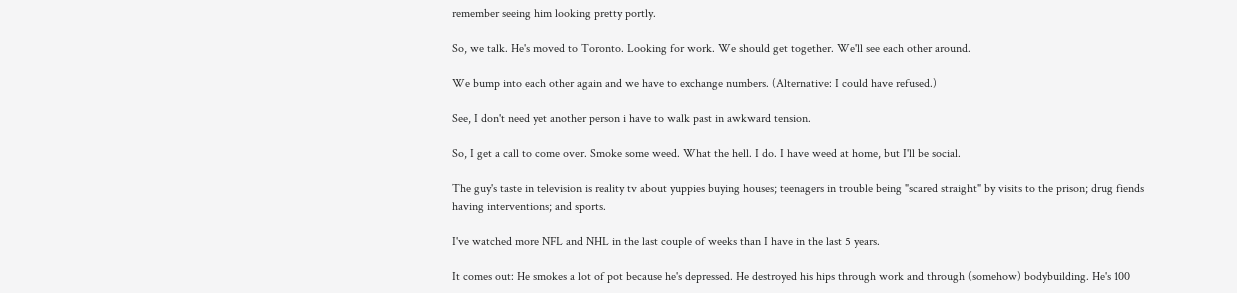remember seeing him looking pretty portly.

So, we talk. He's moved to Toronto. Looking for work. We should get together. We'll see each other around.

We bump into each other again and we have to exchange numbers. (Alternative: I could have refused.)

See, I don't need yet another person i have to walk past in awkward tension.

So, I get a call to come over. Smoke some weed. What the hell. I do. I have weed at home, but I'll be social.

The guy's taste in television is reality tv about yuppies buying houses; teenagers in trouble being "scared straight" by visits to the prison; drug fiends having interventions; and sports.

I've watched more NFL and NHL in the last couple of weeks than I have in the last 5 years.

It comes out: He smokes a lot of pot because he's depressed. He destroyed his hips through work and through (somehow) bodybuilding. He's 100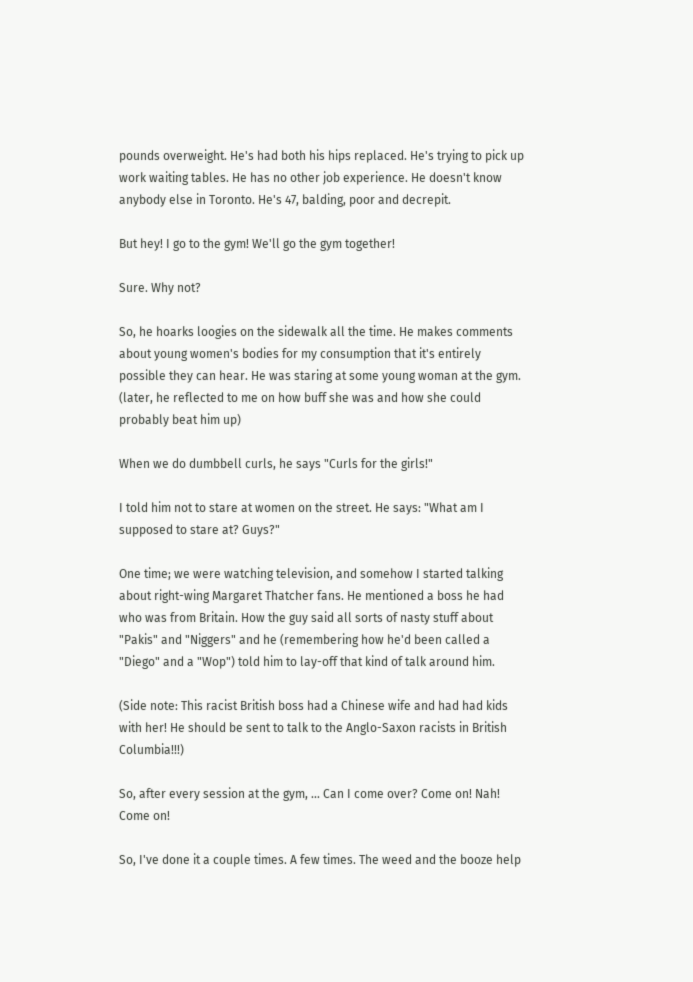pounds overweight. He's had both his hips replaced. He's trying to pick up work waiting tables. He has no other job experience. He doesn't know anybody else in Toronto. He's 47, balding, poor and decrepit.

But hey! I go to the gym! We'll go the gym together!

Sure. Why not?

So, he hoarks loogies on the sidewalk all the time. He makes comments about young women's bodies for my consumption that it's entirely possible they can hear. He was staring at some young woman at the gym. (later, he reflected to me on how buff she was and how she could probably beat him up)

When we do dumbbell curls, he says "Curls for the girls!"

I told him not to stare at women on the street. He says: "What am I supposed to stare at? Guys?"

One time; we were watching television, and somehow I started talking about right-wing Margaret Thatcher fans. He mentioned a boss he had who was from Britain. How the guy said all sorts of nasty stuff about "Pakis" and "Niggers" and he (remembering how he'd been called a "Diego" and a "Wop") told him to lay-off that kind of talk around him.

(Side note: This racist British boss had a Chinese wife and had had kids with her! He should be sent to talk to the Anglo-Saxon racists in British Columbia!!!)

So, after every session at the gym, ... Can I come over? Come on! Nah! Come on!

So, I've done it a couple times. A few times. The weed and the booze help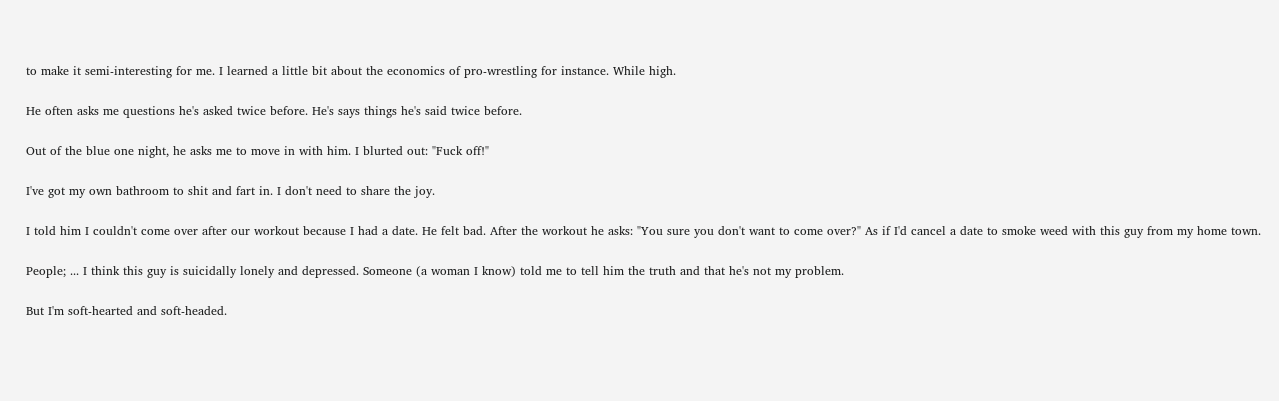to make it semi-interesting for me. I learned a little bit about the economics of pro-wrestling for instance. While high.

He often asks me questions he's asked twice before. He's says things he's said twice before.

Out of the blue one night, he asks me to move in with him. I blurted out: "Fuck off!"

I've got my own bathroom to shit and fart in. I don't need to share the joy.

I told him I couldn't come over after our workout because I had a date. He felt bad. After the workout he asks: "You sure you don't want to come over?" As if I'd cancel a date to smoke weed with this guy from my home town.

People; ... I think this guy is suicidally lonely and depressed. Someone (a woman I know) told me to tell him the truth and that he's not my problem.

But I'm soft-hearted and soft-headed.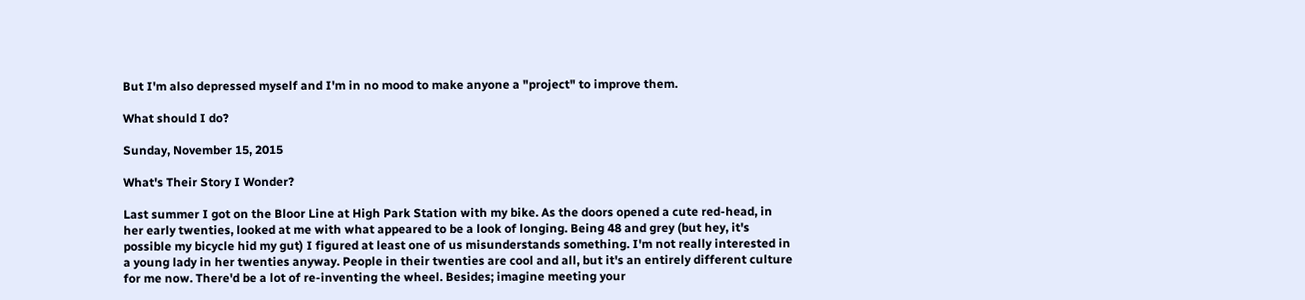But I'm also depressed myself and I'm in no mood to make anyone a "project" to improve them.

What should I do?

Sunday, November 15, 2015

What's Their Story I Wonder?

Last summer I got on the Bloor Line at High Park Station with my bike. As the doors opened a cute red-head, in her early twenties, looked at me with what appeared to be a look of longing. Being 48 and grey (but hey, it's possible my bicycle hid my gut) I figured at least one of us misunderstands something. I'm not really interested in a young lady in her twenties anyway. People in their twenties are cool and all, but it's an entirely different culture for me now. There'd be a lot of re-inventing the wheel. Besides; imagine meeting your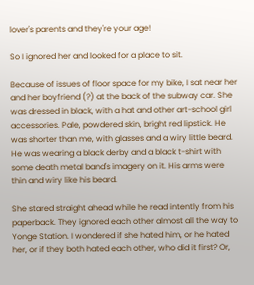lover's parents and they're your age!

So I ignored her and looked for a place to sit.

Because of issues of floor space for my bike, I sat near her and her boyfriend (?) at the back of the subway car. She was dressed in black, with a hat and other art-school girl accessories. Pale, powdered skin, bright red lipstick. He was shorter than me, with glasses and a wiry little beard. He was wearing a black derby and a black t-shirt with some death metal band's imagery on it. His arms were thin and wiry like his beard.

She stared straight ahead while he read intently from his paperback. They ignored each other almost all the way to Yonge Station. I wondered if she hated him, or he hated her, or if they both hated each other, who did it first? Or,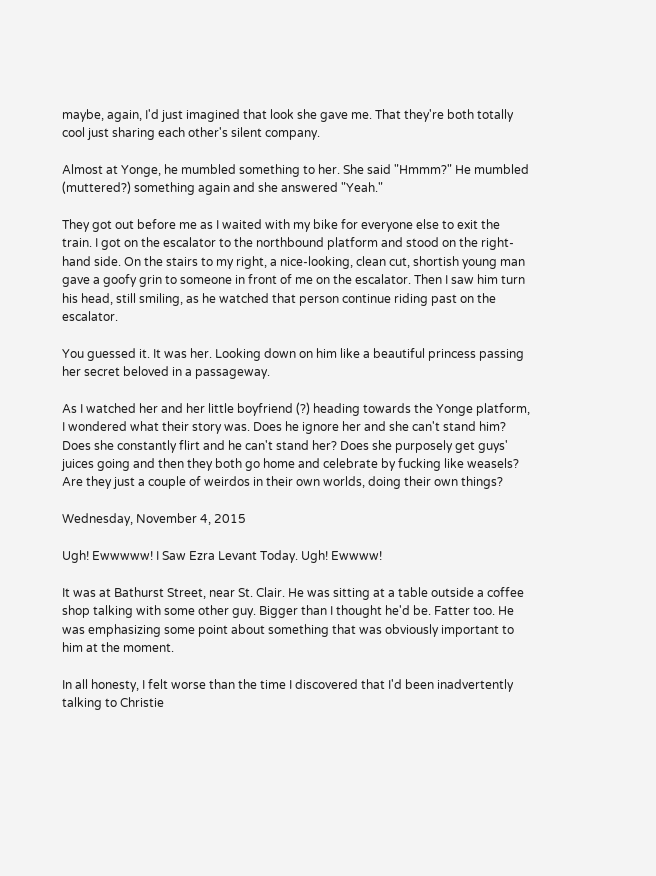maybe, again, I'd just imagined that look she gave me. That they're both totally cool just sharing each other's silent company.

Almost at Yonge, he mumbled something to her. She said "Hmmm?" He mumbled (muttered?) something again and she answered "Yeah."

They got out before me as I waited with my bike for everyone else to exit the train. I got on the escalator to the northbound platform and stood on the right-hand side. On the stairs to my right, a nice-looking, clean cut, shortish young man gave a goofy grin to someone in front of me on the escalator. Then I saw him turn his head, still smiling, as he watched that person continue riding past on the escalator.

You guessed it. It was her. Looking down on him like a beautiful princess passing her secret beloved in a passageway.

As I watched her and her little boyfriend (?) heading towards the Yonge platform, I wondered what their story was. Does he ignore her and she can't stand him? Does she constantly flirt and he can't stand her? Does she purposely get guys' juices going and then they both go home and celebrate by fucking like weasels? Are they just a couple of weirdos in their own worlds, doing their own things?

Wednesday, November 4, 2015

Ugh! Ewwwww! I Saw Ezra Levant Today. Ugh! Ewwww!

It was at Bathurst Street, near St. Clair. He was sitting at a table outside a coffee shop talking with some other guy. Bigger than I thought he'd be. Fatter too. He was emphasizing some point about something that was obviously important to him at the moment.

In all honesty, I felt worse than the time I discovered that I'd been inadvertently talking to Christie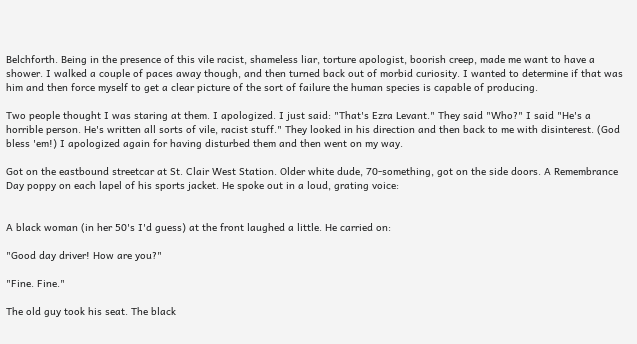Belchforth. Being in the presence of this vile racist, shameless liar, torture apologist, boorish creep, made me want to have a shower. I walked a couple of paces away though, and then turned back out of morbid curiosity. I wanted to determine if that was him and then force myself to get a clear picture of the sort of failure the human species is capable of producing.

Two people thought I was staring at them. I apologized. I just said: "That's Ezra Levant." They said "Who?" I said "He's a horrible person. He's written all sorts of vile, racist stuff." They looked in his direction and then back to me with disinterest. (God bless 'em!) I apologized again for having disturbed them and then went on my way.

Got on the eastbound streetcar at St. Clair West Station. Older white dude, 70-something, got on the side doors. A Remembrance Day poppy on each lapel of his sports jacket. He spoke out in a loud, grating voice:


A black woman (in her 50's I'd guess) at the front laughed a little. He carried on:

"Good day driver! How are you?"

"Fine. Fine."

The old guy took his seat. The black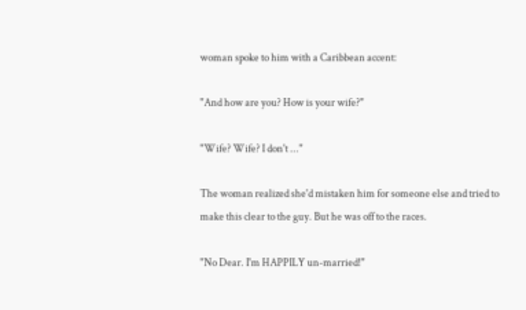woman spoke to him with a Caribbean accent:

"And how are you? How is your wife?"

"Wife? Wife? I don't ..."

The woman realized she'd mistaken him for someone else and tried to make this clear to the guy. But he was off to the races.

"No Dear. I'm HAPPILY un-married!"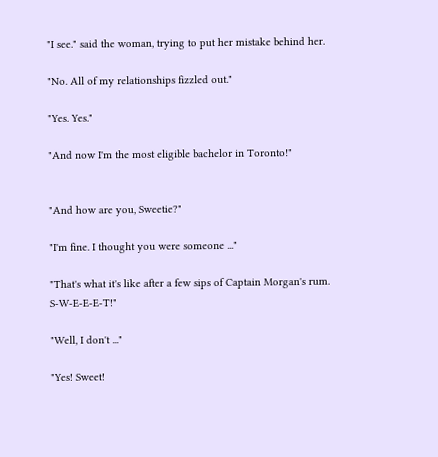"I see." said the woman, trying to put her mistake behind her.

"No. All of my relationships fizzled out."

"Yes. Yes."

"And now I'm the most eligible bachelor in Toronto!"


"And how are you, Sweetie?"

"I'm fine. I thought you were someone ..."

"That's what it's like after a few sips of Captain Morgan's rum. S-W-E-E-E-T!"

"Well, I don't ..."

"Yes! Sweet!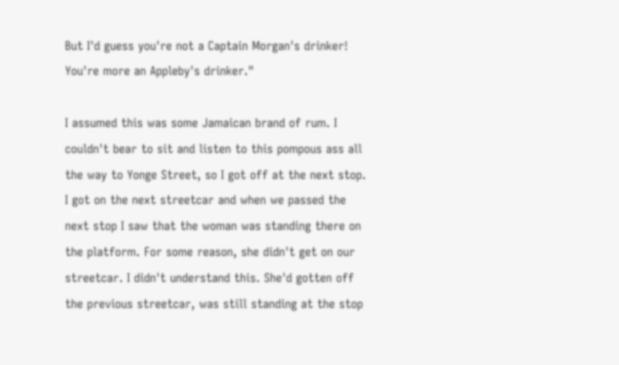But I'd guess you're not a Captain Morgan's drinker! You're more an Appleby's drinker."

I assumed this was some Jamaican brand of rum. I couldn't bear to sit and listen to this pompous ass all the way to Yonge Street, so I got off at the next stop. I got on the next streetcar and when we passed the next stop I saw that the woman was standing there on the platform. For some reason, she didn't get on our streetcar. I didn't understand this. She'd gotten off the previous streetcar, was still standing at the stop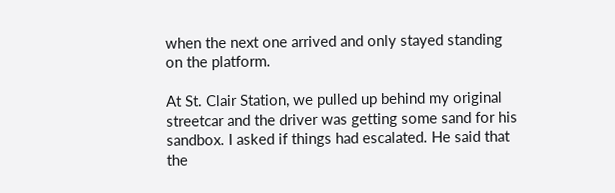when the next one arrived and only stayed standing on the platform.

At St. Clair Station, we pulled up behind my original streetcar and the driver was getting some sand for his sandbox. I asked if things had escalated. He said that the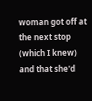woman got off at the next stop (which I knew) and that she'd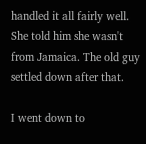handled it all fairly well. She told him she wasn't from Jamaica. The old guy settled down after that.

I went down to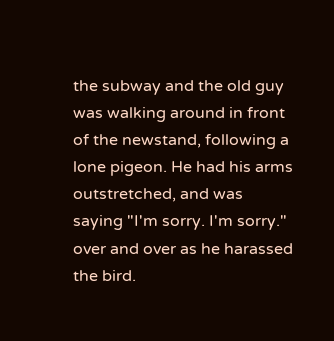the subway and the old guy was walking around in front of the newstand, following a lone pigeon. He had his arms outstretched, and was saying "I'm sorry. I'm sorry." over and over as he harassed the bird.